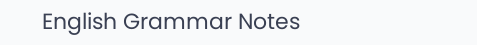English Grammar Notes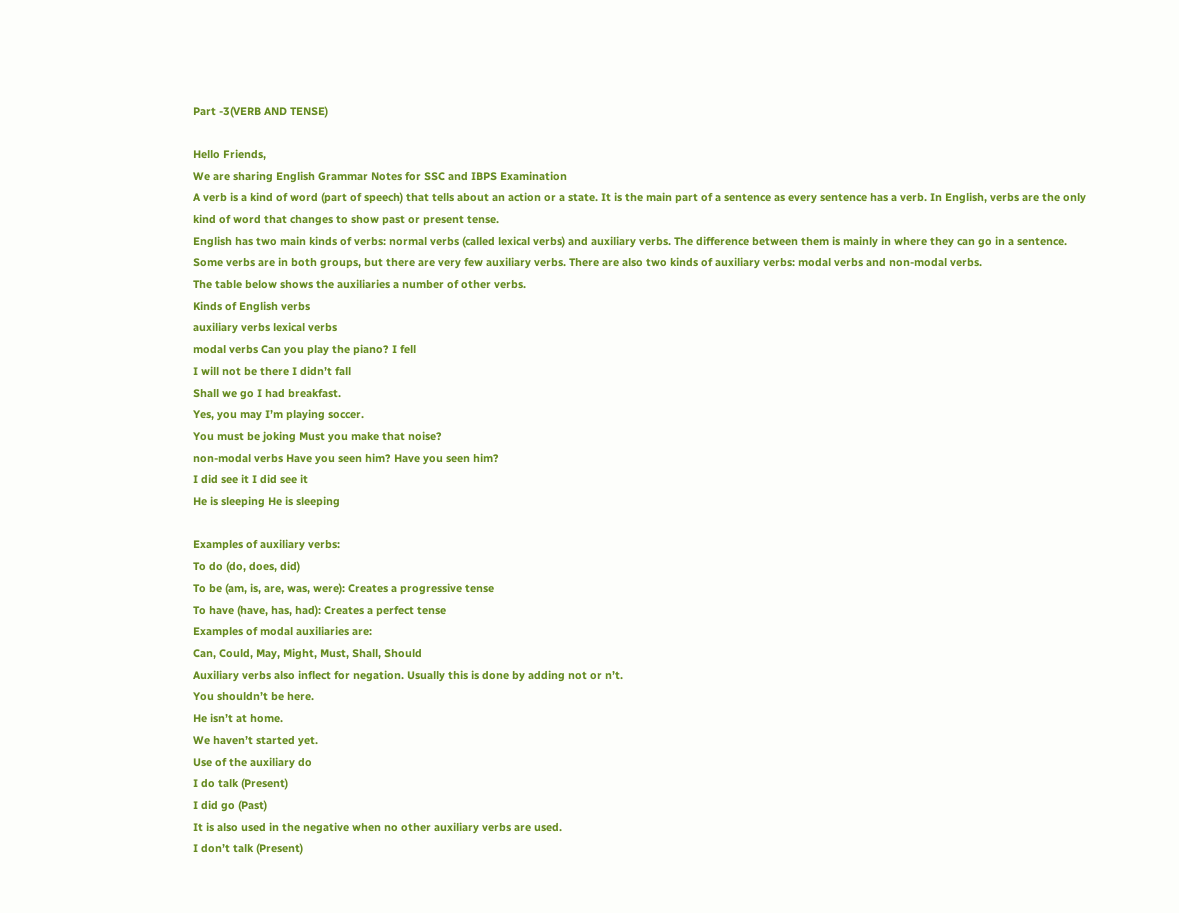Part -3(VERB AND TENSE)

Hello Friends,
We are sharing English Grammar Notes for SSC and IBPS Examination
A verb is a kind of word (part of speech) that tells about an action or a state. It is the main part of a sentence as every sentence has a verb. In English, verbs are the only kind of word that changes to show past or present tense.
English has two main kinds of verbs: normal verbs (called lexical verbs) and auxiliary verbs. The difference between them is mainly in where they can go in a sentence. Some verbs are in both groups, but there are very few auxiliary verbs. There are also two kinds of auxiliary verbs: modal verbs and non-modal verbs.
The table below shows the auxiliaries a number of other verbs.
Kinds of English verbs
auxiliary verbs lexical verbs
modal verbs Can you play the piano? I fell
I will not be there I didn’t fall
Shall we go I had breakfast.
Yes, you may I’m playing soccer.
You must be joking Must you make that noise?
non-modal verbs Have you seen him? Have you seen him?
I did see it I did see it
He is sleeping He is sleeping

Examples of auxiliary verbs:
To do (do, does, did)
To be (am, is, are, was, were): Creates a progressive tense
To have (have, has, had): Creates a perfect tense
Examples of modal auxiliaries are:
Can, Could, May, Might, Must, Shall, Should
Auxiliary verbs also inflect for negation. Usually this is done by adding not or n’t.
You shouldn’t be here.
He isn’t at home.
We haven’t started yet.
Use of the auxiliary do
I do talk (Present)
I did go (Past)
It is also used in the negative when no other auxiliary verbs are used.
I don’t talk (Present)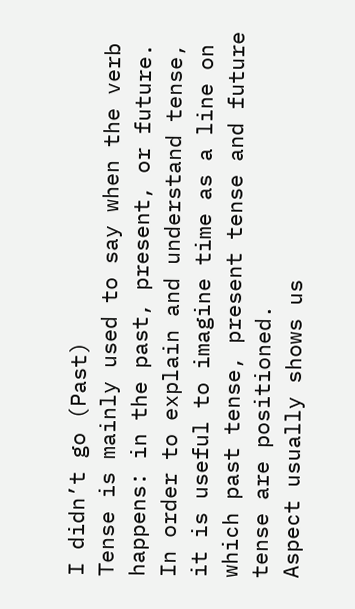I didn’t go (Past)
Tense is mainly used to say when the verb happens: in the past, present, or future. In order to explain and understand tense, it is useful to imagine time as a line on which past tense, present tense and future tense are positioned.
Aspect usually shows us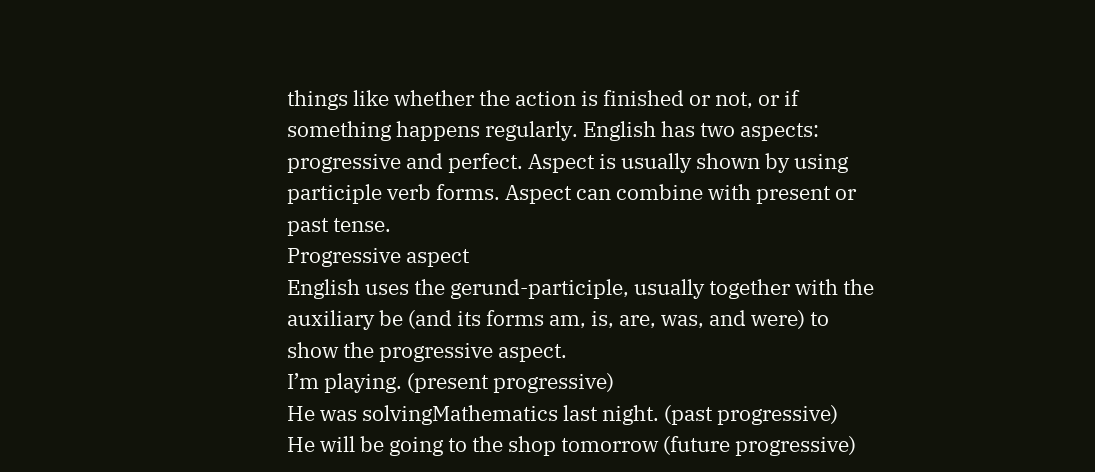things like whether the action is finished or not, or if something happens regularly. English has two aspects: progressive and perfect. Aspect is usually shown by using participle verb forms. Aspect can combine with present or past tense.
Progressive aspect
English uses the gerund-participle, usually together with the auxiliary be (and its forms am, is, are, was, and were) to show the progressive aspect.
I’m playing. (present progressive)
He was solvingMathematics last night. (past progressive)
He will be going to the shop tomorrow (future progressive)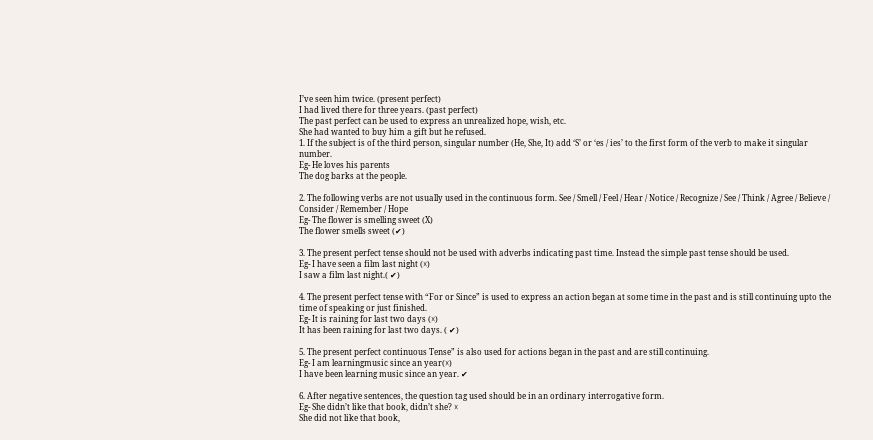I’ve seen him twice. (present perfect)
I had lived there for three years. (past perfect)
The past perfect can be used to express an unrealized hope, wish, etc.
She had wanted to buy him a gift but he refused.
1. If the subject is of the third person, singular number (He, She, It) add ‘S’ or ‘es / ies’ to the first form of the verb to make it singular number.
Eg- He loves his parents
The dog barks at the people.

2. The following verbs are not usually used in the continuous form. See / Smell / Feel / Hear / Notice / Recognize / See / Think / Agree / Believe / Consider / Remember / Hope
Eg- The flower is smelling sweet (X)
The flower smells sweet (✔)

3. The present perfect tense should not be used with adverbs indicating past time. Instead the simple past tense should be used.
Eg- I have seen a film last night (☓)
I saw a film last night.( ✔)

4. The present perfect tense with “For or Since” is used to express an action began at some time in the past and is still continuing upto the time of speaking or just finished.
Eg- It is raining for last two days (☓)
It has been raining for last two days. ( ✔)

5. The present perfect continuous Tense” is also used for actions began in the past and are still continuing.
Eg- I am learningmusic since an year(☓)
I have been learning music since an year. ✔

6. After negative sentences, the question tag used should be in an ordinary interrogative form.
Eg- She didn’t like that book, didn’t she? ☓
She did not like that book,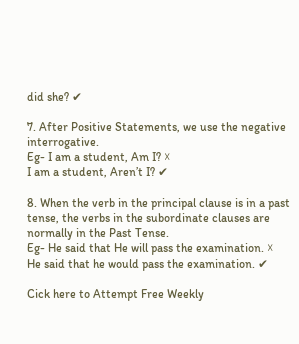did she? ✔

7. After Positive Statements, we use the negative interrogative.
Eg- I am a student, Am I? ☓
I am a student, Aren’t I? ✔

8. When the verb in the principal clause is in a past tense, the verbs in the subordinate clauses are normally in the Past Tense.
Eg- He said that He will pass the examination. ☓
He said that he would pass the examination. ✔

Cick here to Attempt Free Weekly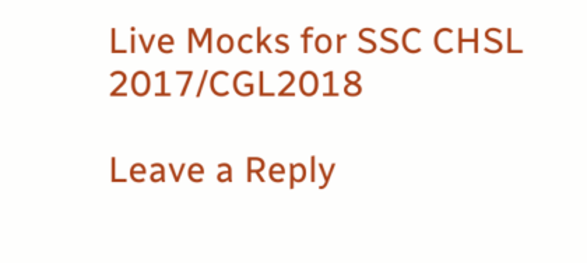Live Mocks for SSC CHSL 2017/CGL2018

Leave a Reply